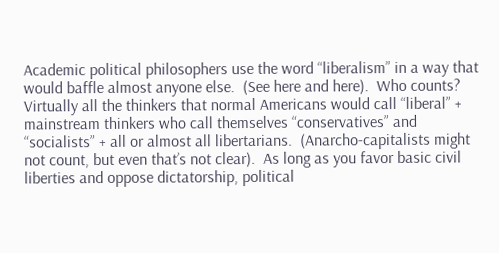Academic political philosophers use the word “liberalism” in a way that would baffle almost anyone else.  (See here and here).  Who counts?  Virtually all the thinkers that normal Americans would call “liberal” + mainstream thinkers who call themselves “conservatives” and “socialists” + all or almost all libertarians.  (Anarcho-capitalists might not count, but even that’s not clear).  As long as you favor basic civil liberties and oppose dictatorship, political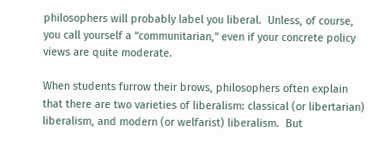philosophers will probably label you liberal.  Unless, of course, you call yourself a “communitarian,” even if your concrete policy views are quite moderate.

When students furrow their brows, philosophers often explain that there are two varieties of liberalism: classical (or libertarian) liberalism, and modern (or welfarist) liberalism.  But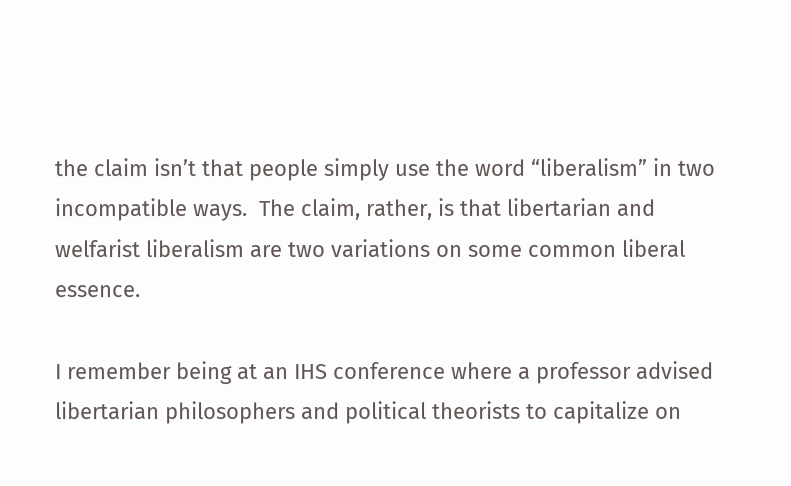the claim isn’t that people simply use the word “liberalism” in two incompatible ways.  The claim, rather, is that libertarian and welfarist liberalism are two variations on some common liberal essence.

I remember being at an IHS conference where a professor advised libertarian philosophers and political theorists to capitalize on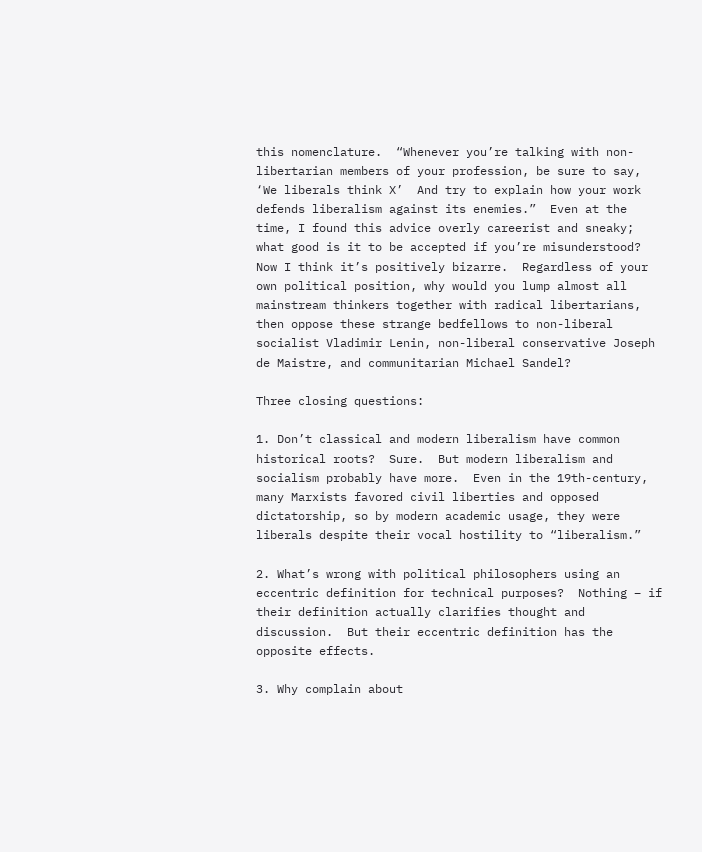this nomenclature.  “Whenever you’re talking with non-libertarian members of your profession, be sure to say, ‘We liberals think X’  And try to explain how your work defends liberalism against its enemies.”  Even at the time, I found this advice overly careerist and sneaky; what good is it to be accepted if you’re misunderstood?  Now I think it’s positively bizarre.  Regardless of your own political position, why would you lump almost all mainstream thinkers together with radical libertarians, then oppose these strange bedfellows to non-liberal socialist Vladimir Lenin, non-liberal conservative Joseph de Maistre, and communitarian Michael Sandel?

Three closing questions:

1. Don’t classical and modern liberalism have common historical roots?  Sure.  But modern liberalism and socialism probably have more.  Even in the 19th-century, many Marxists favored civil liberties and opposed dictatorship, so by modern academic usage, they were liberals despite their vocal hostility to “liberalism.”

2. What’s wrong with political philosophers using an eccentric definition for technical purposes?  Nothing – if their definition actually clarifies thought and discussion.  But their eccentric definition has the opposite effects.

3. Why complain about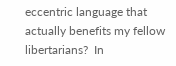eccentric language that actually benefits my fellow libertarians?  In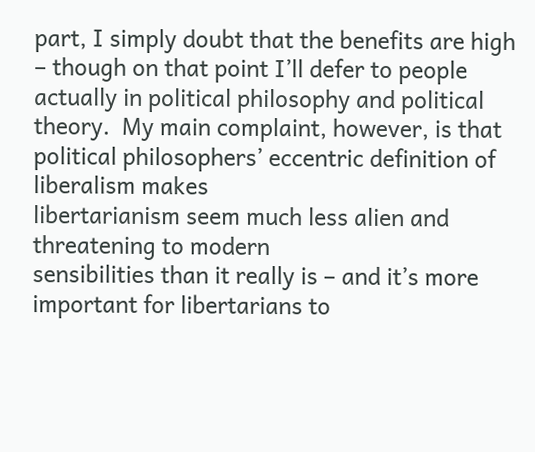part, I simply doubt that the benefits are high – though on that point I’ll defer to people actually in political philosophy and political theory.  My main complaint, however, is that political philosophers’ eccentric definition of liberalism makes
libertarianism seem much less alien and threatening to modern
sensibilities than it really is – and it’s more important for libertarians to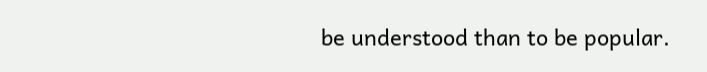be understood than to be popular.